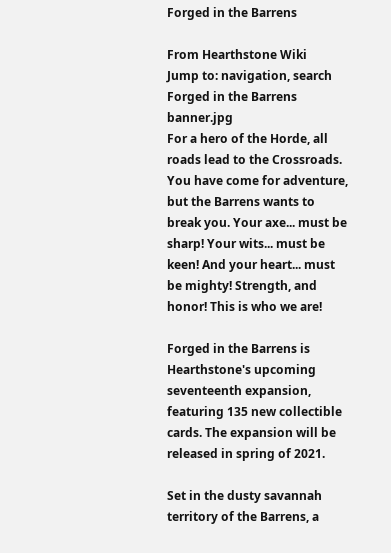Forged in the Barrens

From Hearthstone Wiki
Jump to: navigation, search
Forged in the Barrens banner.jpg
For a hero of the Horde, all roads lead to the Crossroads. You have come for adventure, but the Barrens wants to break you. Your axe... must be sharp! Your wits... must be keen! And your heart... must be mighty! Strength, and honor! This is who we are!

Forged in the Barrens is Hearthstone's upcoming seventeenth expansion, featuring 135 new collectible cards. The expansion will be released in spring of 2021.

Set in the dusty savannah territory of the Barrens, a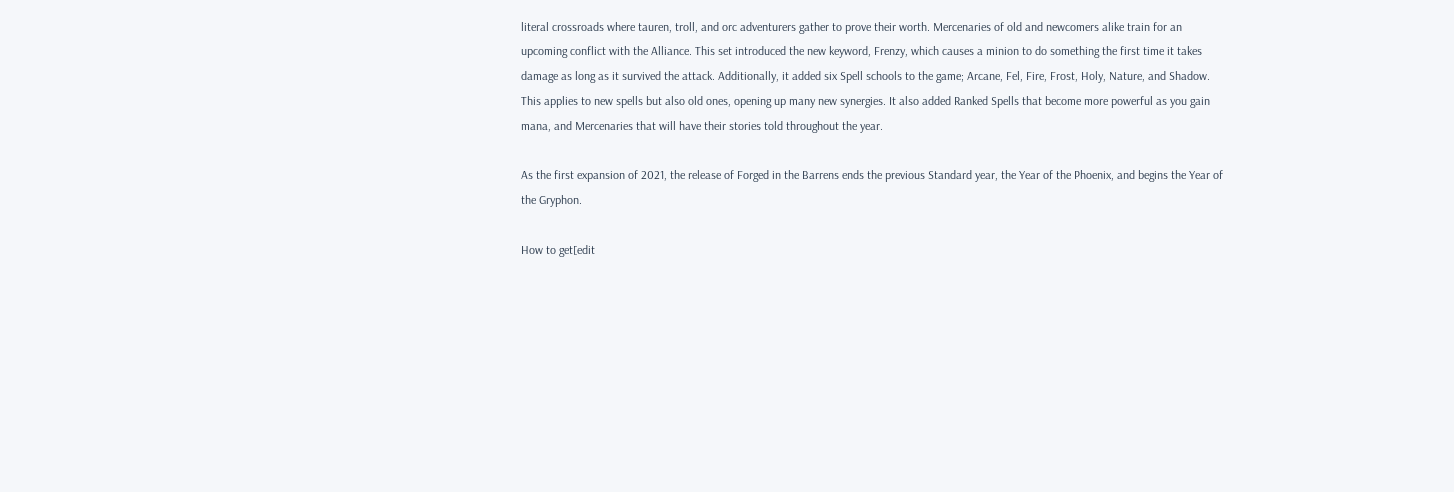literal crossroads where tauren, troll, and orc adventurers gather to prove their worth. Mercenaries of old and newcomers alike train for an upcoming conflict with the Alliance. This set introduced the new keyword, Frenzy, which causes a minion to do something the first time it takes damage as long as it survived the attack. Additionally, it added six Spell schools to the game; Arcane, Fel, Fire, Frost, Holy, Nature, and Shadow. This applies to new spells but also old ones, opening up many new synergies. It also added Ranked Spells that become more powerful as you gain mana, and Mercenaries that will have their stories told throughout the year.

As the first expansion of 2021, the release of Forged in the Barrens ends the previous Standard year, the Year of the Phoenix, and begins the Year of the Gryphon.

How to get[edit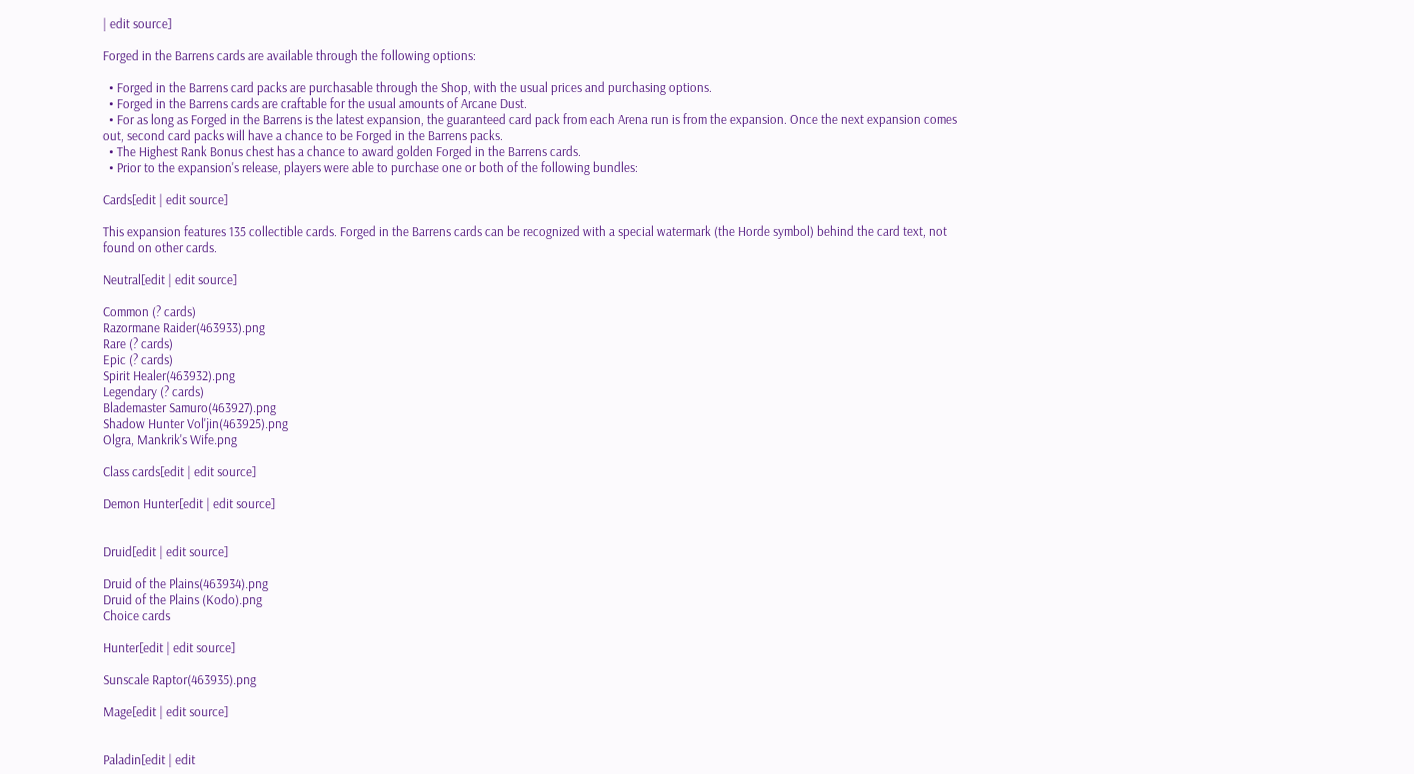| edit source]

Forged in the Barrens cards are available through the following options:

  • Forged in the Barrens card packs are purchasable through the Shop, with the usual prices and purchasing options.
  • Forged in the Barrens cards are craftable for the usual amounts of Arcane Dust.
  • For as long as Forged in the Barrens is the latest expansion, the guaranteed card pack from each Arena run is from the expansion. Once the next expansion comes out, second card packs will have a chance to be Forged in the Barrens packs.
  • The Highest Rank Bonus chest has a chance to award golden Forged in the Barrens cards.
  • Prior to the expansion's release, players were able to purchase one or both of the following bundles:

Cards[edit | edit source]

This expansion features 135 collectible cards. Forged in the Barrens cards can be recognized with a special watermark (the Horde symbol) behind the card text, not found on other cards.

Neutral[edit | edit source]

Common (? cards)
Razormane Raider(463933).png
Rare (? cards)
Epic (? cards)
Spirit Healer(463932).png
Legendary (? cards)
Blademaster Samuro(463927).png
Shadow Hunter Vol'jin(463925).png
Olgra, Mankrik's Wife.png

Class cards[edit | edit source]

Demon Hunter[edit | edit source]


Druid[edit | edit source]

Druid of the Plains(463934).png
Druid of the Plains (Kodo).png
Choice cards

Hunter[edit | edit source]

Sunscale Raptor(463935).png

Mage[edit | edit source]


Paladin[edit | edit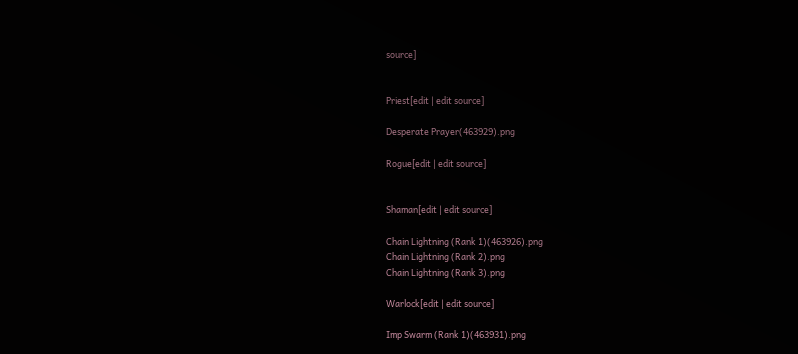source]


Priest[edit | edit source]

Desperate Prayer(463929).png

Rogue[edit | edit source]


Shaman[edit | edit source]

Chain Lightning (Rank 1)(463926).png
Chain Lightning (Rank 2).png
Chain Lightning (Rank 3).png

Warlock[edit | edit source]

Imp Swarm (Rank 1)(463931).png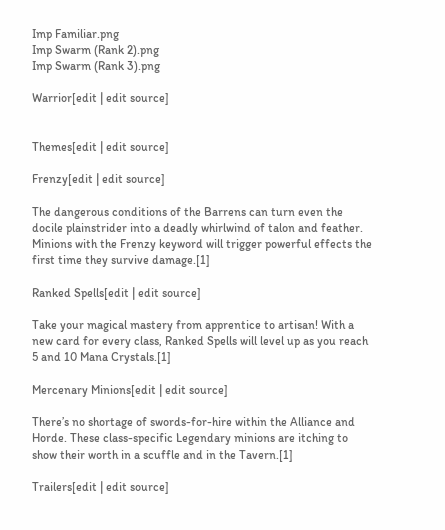Imp Familiar.png
Imp Swarm (Rank 2).png
Imp Swarm (Rank 3).png

Warrior[edit | edit source]


Themes[edit | edit source]

Frenzy[edit | edit source]

The dangerous conditions of the Barrens can turn even the docile plainstrider into a deadly whirlwind of talon and feather. Minions with the Frenzy keyword will trigger powerful effects the first time they survive damage.[1]

Ranked Spells[edit | edit source]

Take your magical mastery from apprentice to artisan! With a new card for every class, Ranked Spells will level up as you reach 5 and 10 Mana Crystals.[1]

Mercenary Minions[edit | edit source]

There’s no shortage of swords-for-hire within the Alliance and Horde. These class-specific Legendary minions are itching to show their worth in a scuffle and in the Tavern.[1]

Trailers[edit | edit source]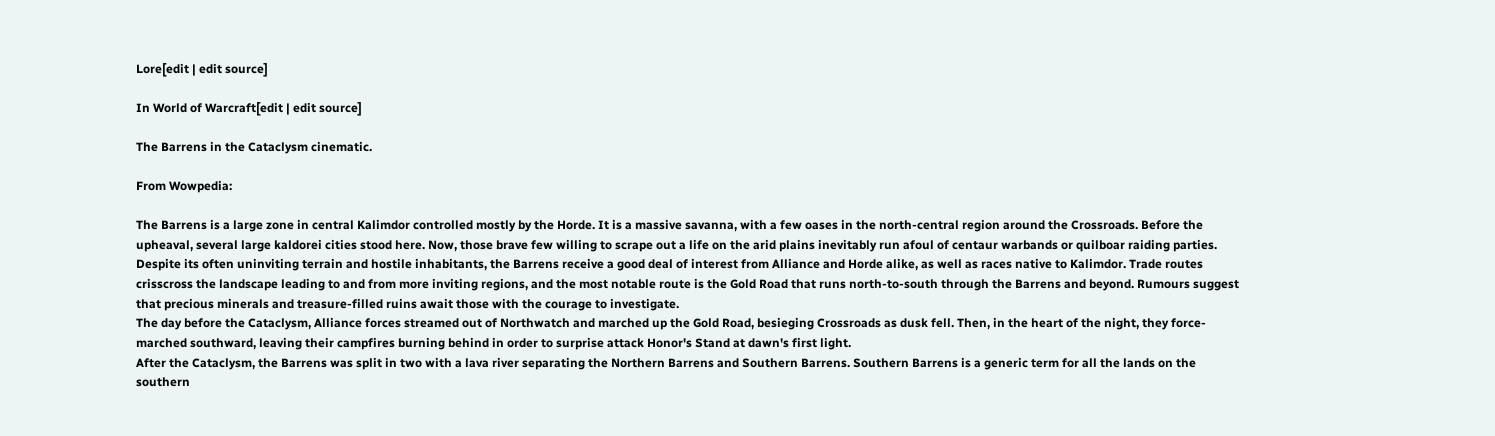Lore[edit | edit source]

In World of Warcraft[edit | edit source]

The Barrens in the Cataclysm cinematic.

From Wowpedia:

The Barrens is a large zone in central Kalimdor controlled mostly by the Horde. It is a massive savanna, with a few oases in the north-central region around the Crossroads. Before the upheaval, several large kaldorei cities stood here. Now, those brave few willing to scrape out a life on the arid plains inevitably run afoul of centaur warbands or quilboar raiding parties. Despite its often uninviting terrain and hostile inhabitants, the Barrens receive a good deal of interest from Alliance and Horde alike, as well as races native to Kalimdor. Trade routes crisscross the landscape leading to and from more inviting regions, and the most notable route is the Gold Road that runs north-to-south through the Barrens and beyond. Rumours suggest that precious minerals and treasure-filled ruins await those with the courage to investigate.
The day before the Cataclysm, Alliance forces streamed out of Northwatch and marched up the Gold Road, besieging Crossroads as dusk fell. Then, in the heart of the night, they force-marched southward, leaving their campfires burning behind in order to surprise attack Honor's Stand at dawn's first light.
After the Cataclysm, the Barrens was split in two with a lava river separating the Northern Barrens and Southern Barrens. Southern Barrens is a generic term for all the lands on the southern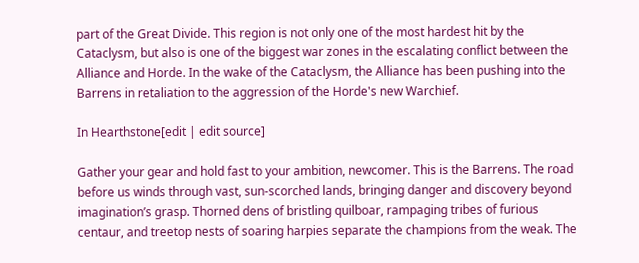part of the Great Divide. This region is not only one of the most hardest hit by the Cataclysm, but also is one of the biggest war zones in the escalating conflict between the Alliance and Horde. In the wake of the Cataclysm, the Alliance has been pushing into the Barrens in retaliation to the aggression of the Horde's new Warchief.

In Hearthstone[edit | edit source]

Gather your gear and hold fast to your ambition, newcomer. This is the Barrens. The road before us winds through vast, sun-scorched lands, bringing danger and discovery beyond imagination’s grasp. Thorned dens of bristling quilboar, rampaging tribes of furious centaur, and treetop nests of soaring harpies separate the champions from the weak. The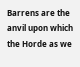Barrens are the anvil upon which the Horde as we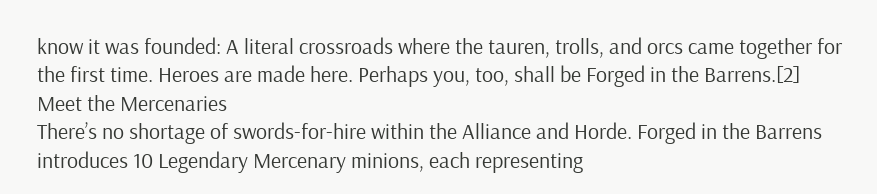know it was founded: A literal crossroads where the tauren, trolls, and orcs came together for the first time. Heroes are made here. Perhaps you, too, shall be Forged in the Barrens.[2]
Meet the Mercenaries
There’s no shortage of swords-for-hire within the Alliance and Horde. Forged in the Barrens introduces 10 Legendary Mercenary minions, each representing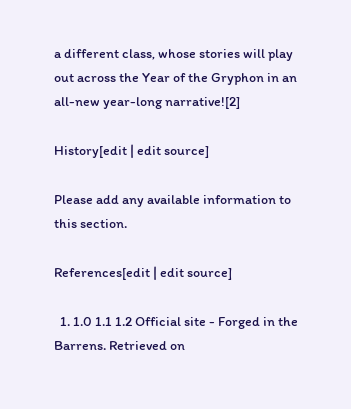a different class, whose stories will play out across the Year of the Gryphon in an all-new year-long narrative![2]

History[edit | edit source]

Please add any available information to this section.

References[edit | edit source]

  1. 1.0 1.1 1.2 Official site - Forged in the Barrens. Retrieved on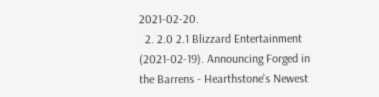2021-02-20.
  2. 2.0 2.1 Blizzard Entertainment (2021-02-19). Announcing Forged in the Barrens - Hearthstone's Newest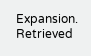Expansion. Retrieved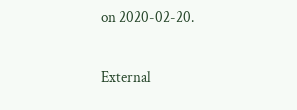on 2020-02-20.

External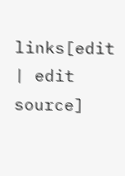links[edit | edit source]